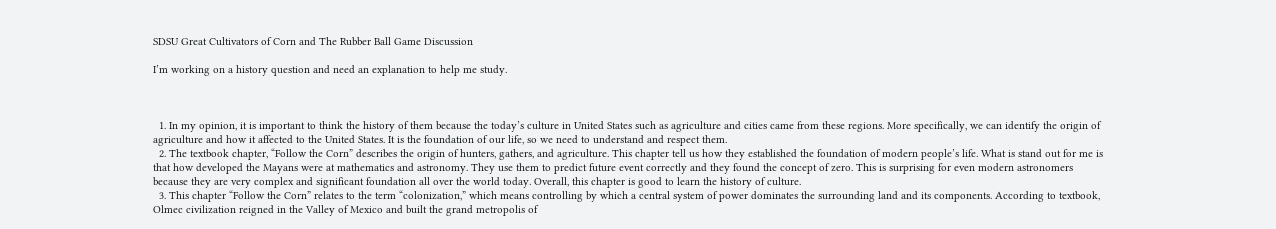SDSU Great Cultivators of Corn and The Rubber Ball Game Discussion

I’m working on a history question and need an explanation to help me study.



  1. In my opinion, it is important to think the history of them because the today’s culture in United States such as agriculture and cities came from these regions. More specifically, we can identify the origin of agriculture and how it affected to the United States. It is the foundation of our life, so we need to understand and respect them.
  2. The textbook chapter, “Follow the Corn” describes the origin of hunters, gathers, and agriculture. This chapter tell us how they established the foundation of modern people’s life. What is stand out for me is that how developed the Mayans were at mathematics and astronomy. They use them to predict future event correctly and they found the concept of zero. This is surprising for even modern astronomers because they are very complex and significant foundation all over the world today. Overall, this chapter is good to learn the history of culture.
  3. This chapter “Follow the Corn” relates to the term “colonization,” which means controlling by which a central system of power dominates the surrounding land and its components. According to textbook, Olmec civilization reigned in the Valley of Mexico and built the grand metropolis of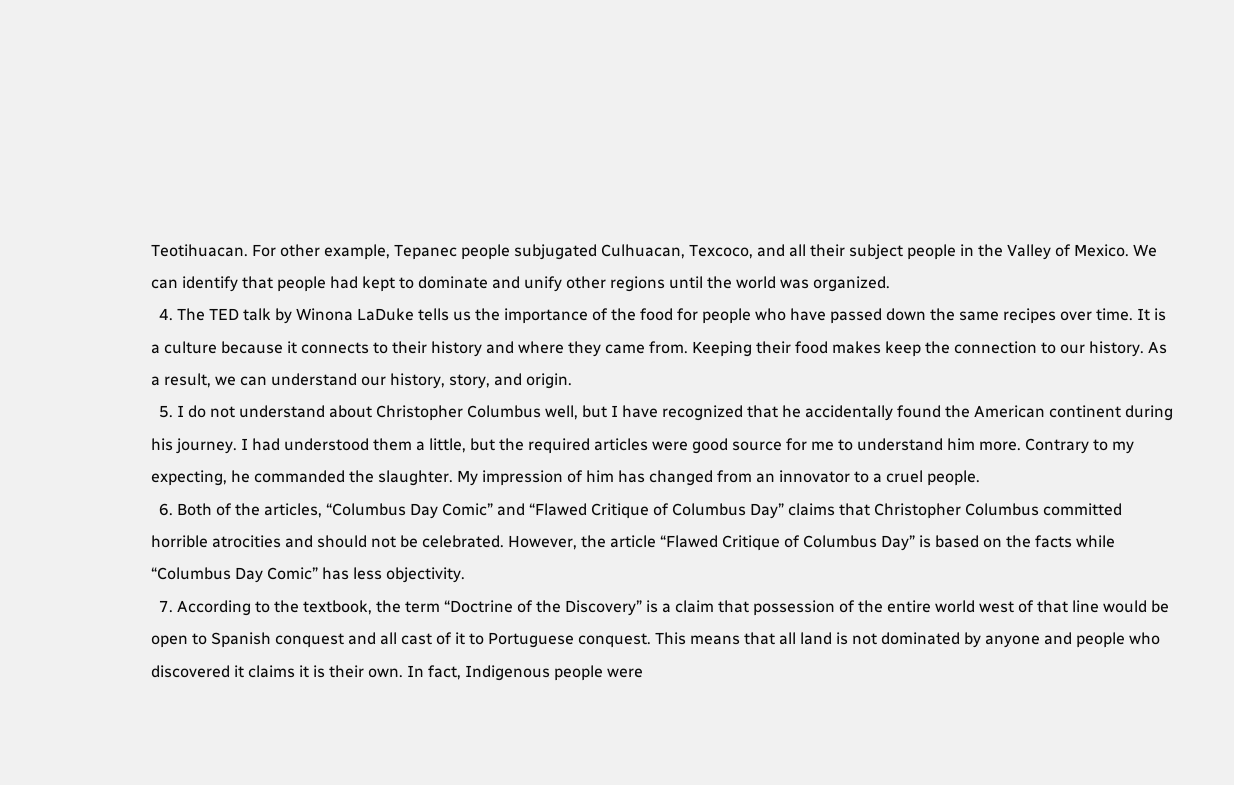Teotihuacan. For other example, Tepanec people subjugated Culhuacan, Texcoco, and all their subject people in the Valley of Mexico. We can identify that people had kept to dominate and unify other regions until the world was organized.
  4. The TED talk by Winona LaDuke tells us the importance of the food for people who have passed down the same recipes over time. It is a culture because it connects to their history and where they came from. Keeping their food makes keep the connection to our history. As a result, we can understand our history, story, and origin.
  5. I do not understand about Christopher Columbus well, but I have recognized that he accidentally found the American continent during his journey. I had understood them a little, but the required articles were good source for me to understand him more. Contrary to my expecting, he commanded the slaughter. My impression of him has changed from an innovator to a cruel people.
  6. Both of the articles, “Columbus Day Comic” and “Flawed Critique of Columbus Day” claims that Christopher Columbus committed horrible atrocities and should not be celebrated. However, the article “Flawed Critique of Columbus Day” is based on the facts while “Columbus Day Comic” has less objectivity.
  7. According to the textbook, the term “Doctrine of the Discovery” is a claim that possession of the entire world west of that line would be open to Spanish conquest and all cast of it to Portuguese conquest. This means that all land is not dominated by anyone and people who discovered it claims it is their own. In fact, Indigenous people were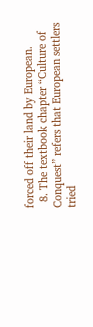forced off their land by European.
  8. The textbook chapter “Culture of Conquest” refers that European settlers tried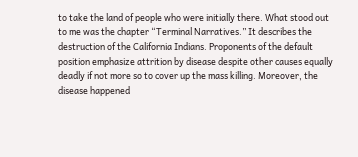to take the land of people who were initially there. What stood out to me was the chapter “Terminal Narratives.” It describes the destruction of the California Indians. Proponents of the default position emphasize attrition by disease despite other causes equally deadly if not more so to cover up the mass killing. Moreover, the disease happened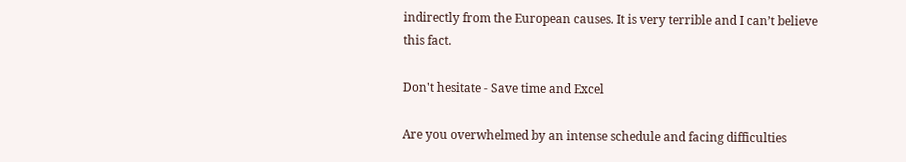indirectly from the European causes. It is very terrible and I can’t believe this fact.

Don't hesitate - Save time and Excel

Are you overwhelmed by an intense schedule and facing difficulties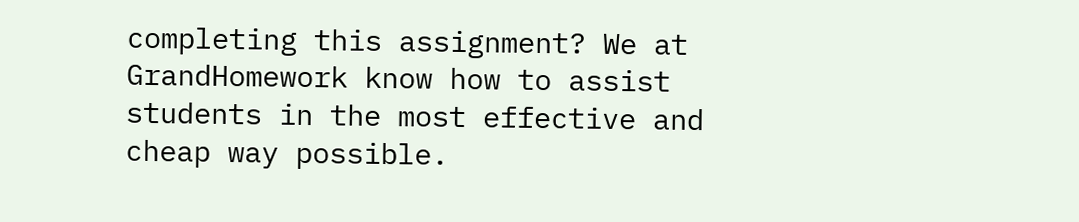completing this assignment? We at GrandHomework know how to assist students in the most effective and cheap way possible.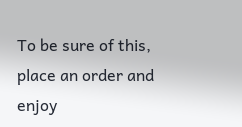To be sure of this, place an order and enjoy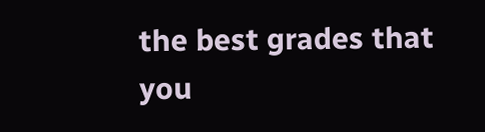the best grades that you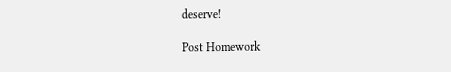deserve!

Post Homework